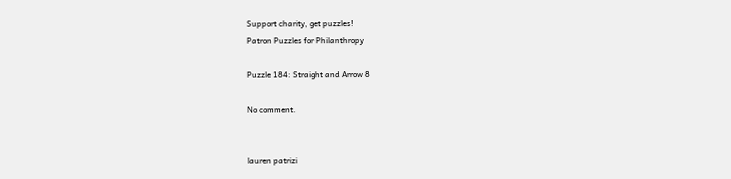Support charity, get puzzles!
Patron Puzzles for Philanthropy

Puzzle 184: Straight and Arrow 8

No comment.


lauren patrizi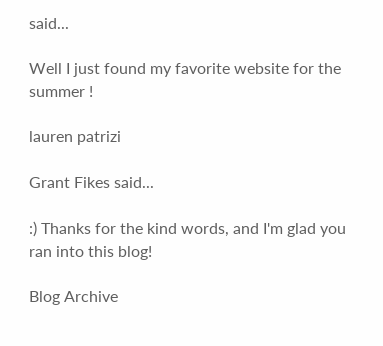said...

Well I just found my favorite website for the summer !

lauren patrizi

Grant Fikes said...

:) Thanks for the kind words, and I'm glad you ran into this blog!

Blog Archive